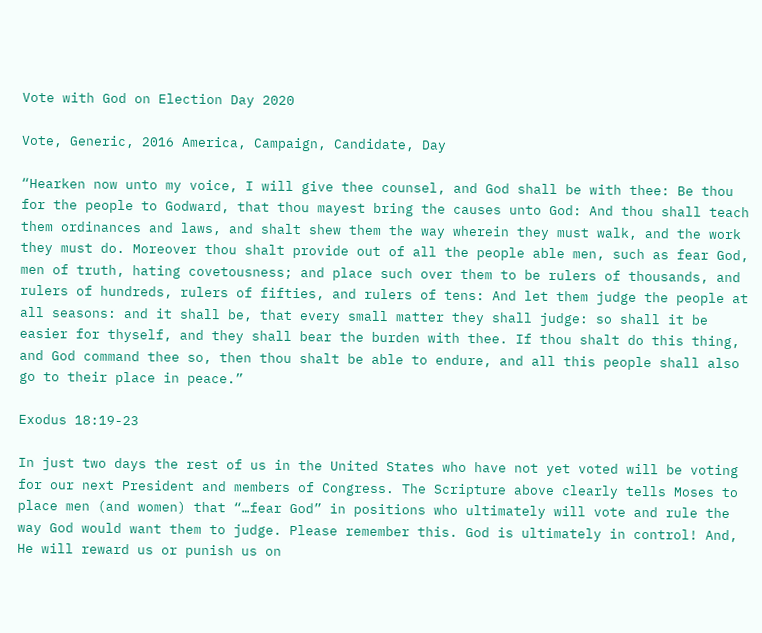Vote with God on Election Day 2020

Vote, Generic, 2016 America, Campaign, Candidate, Day

“Hearken now unto my voice, I will give thee counsel, and God shall be with thee: Be thou for the people to Godward, that thou mayest bring the causes unto God: And thou shall teach them ordinances and laws, and shalt shew them the way wherein they must walk, and the work they must do. Moreover thou shalt provide out of all the people able men, such as fear God, men of truth, hating covetousness; and place such over them to be rulers of thousands, and rulers of hundreds, rulers of fifties, and rulers of tens: And let them judge the people at all seasons: and it shall be, that every small matter they shall judge: so shall it be easier for thyself, and they shall bear the burden with thee. If thou shalt do this thing, and God command thee so, then thou shalt be able to endure, and all this people shall also go to their place in peace.”

Exodus 18:19-23

In just two days the rest of us in the United States who have not yet voted will be voting for our next President and members of Congress. The Scripture above clearly tells Moses to place men (and women) that “…fear God” in positions who ultimately will vote and rule the way God would want them to judge. Please remember this. God is ultimately in control! And, He will reward us or punish us on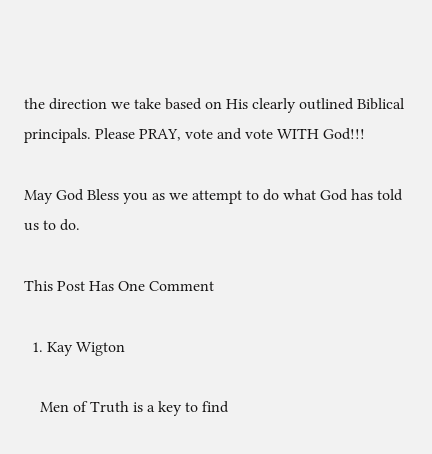the direction we take based on His clearly outlined Biblical principals. Please PRAY, vote and vote WITH God!!!

May God Bless you as we attempt to do what God has told us to do.

This Post Has One Comment

  1. Kay Wigton

    Men of Truth is a key to find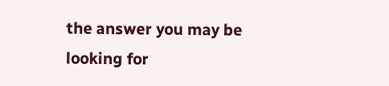the answer you may be looking for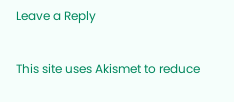Leave a Reply

This site uses Akismet to reduce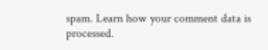spam. Learn how your comment data is processed.